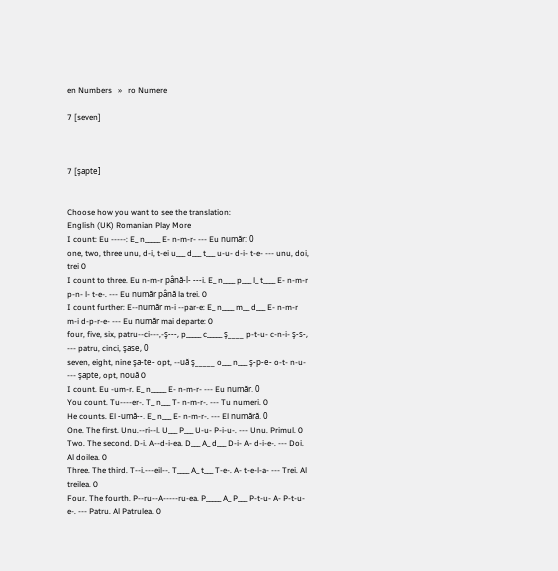en Numbers   »   ro Numere

7 [seven]



7 [şapte]


Choose how you want to see the translation:
English (UK) Romanian Play More
I count: Eu -----: E_ n_____ E- n-m-r- --- Eu număr: 0
one, two, three unu, d-i, t-ei u___ d___ t___ u-u- d-i- t-e- --- unu, doi, trei 0
I count to three. Eu n-m-r până-l- ---i. E_ n____ p___ l_ t____ E- n-m-r p-n- l- t-e-. --- Eu număr până la trei. 0
I count further: E--număr m-i --par-e: E_ n____ m__ d___ E- n-m-r m-i d-p-r-e- --- Eu număr mai departe: 0
four, five, six, patru--ci---,-ş---, p_____ c_____ ş____ p-t-u- c-n-i- ş-s-, --- patru, cinci, şase, 0
seven, eight, nine şa-te- opt, --uă ş_____ o___ n___ ş-p-e- o-t- n-u- --- şapte, opt, nouă 0
I count. Eu -um-r. E_ n_____ E- n-m-r- --- Eu număr. 0
You count. Tu----er-. T_ n___ T- n-m-r-. --- Tu numeri. 0
He counts. El -umă--. E_ n___ E- n-m-r-. --- El numără. 0
One. The first. Unu.--ri--l. U___ P___ U-u- P-i-u-. --- Unu. Primul. 0
Two. The second. D-i. A--d-i-ea. D___ A_ d___ D-i- A- d-i-e-. --- Doi. Al doilea. 0
Three. The third. T--i.---eil--. T____ A_ t___ T-e-. A- t-e-l-a- --- Trei. Al treilea. 0
Four. The fourth. P--ru--A-----ru-ea. P_____ A_ P___ P-t-u- A- P-t-u-e-. --- Patru. Al Patrulea. 0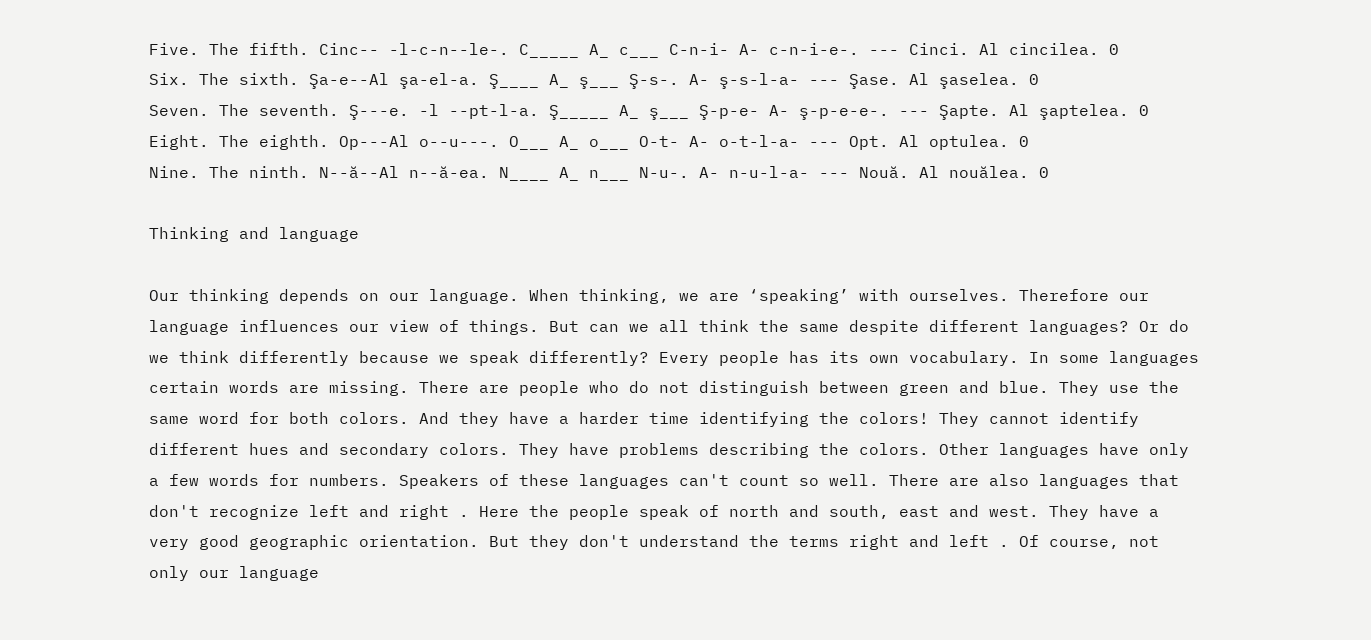Five. The fifth. Cinc-- -l-c-n--le-. C_____ A_ c___ C-n-i- A- c-n-i-e-. --- Cinci. Al cincilea. 0
Six. The sixth. Şa-e--Al şa-el-a. Ş____ A_ ş___ Ş-s-. A- ş-s-l-a- --- Şase. Al şaselea. 0
Seven. The seventh. Ş---e. -l --pt-l-a. Ş_____ A_ ş___ Ş-p-e- A- ş-p-e-e-. --- Şapte. Al şaptelea. 0
Eight. The eighth. Op---Al o--u---. O___ A_ o___ O-t- A- o-t-l-a- --- Opt. Al optulea. 0
Nine. The ninth. N--ă--Al n--ă-ea. N____ A_ n___ N-u-. A- n-u-l-a- --- Nouă. Al nouălea. 0

Thinking and language

Our thinking depends on our language. When thinking, we are ‘speaking’ with ourselves. Therefore our language influences our view of things. But can we all think the same despite different languages? Or do we think differently because we speak differently? Every people has its own vocabulary. In some languages certain words are missing. There are people who do not distinguish between green and blue. They use the same word for both colors. And they have a harder time identifying the colors! They cannot identify different hues and secondary colors. They have problems describing the colors. Other languages have only a few words for numbers. Speakers of these languages can't count so well. There are also languages that don't recognize left and right . Here the people speak of north and south, east and west. They have a very good geographic orientation. But they don't understand the terms right and left . Of course, not only our language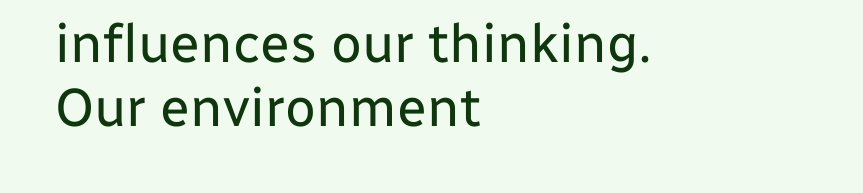influences our thinking. Our environment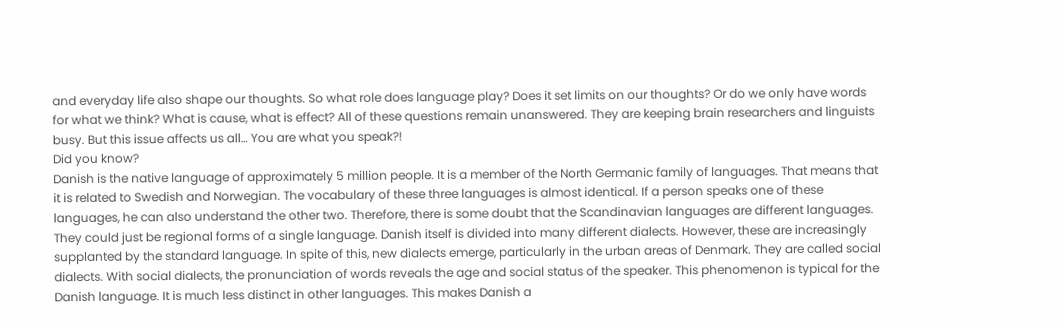and everyday life also shape our thoughts. So what role does language play? Does it set limits on our thoughts? Or do we only have words for what we think? What is cause, what is effect? All of these questions remain unanswered. They are keeping brain researchers and linguists busy. But this issue affects us all… You are what you speak?!
Did you know?
Danish is the native language of approximately 5 million people. It is a member of the North Germanic family of languages. That means that it is related to Swedish and Norwegian. The vocabulary of these three languages is almost identical. If a person speaks one of these languages, he can also understand the other two. Therefore, there is some doubt that the Scandinavian languages are different languages. They could just be regional forms of a single language. Danish itself is divided into many different dialects. However, these are increasingly supplanted by the standard language. In spite of this, new dialects emerge, particularly in the urban areas of Denmark. They are called social dialects. With social dialects, the pronunciation of words reveals the age and social status of the speaker. This phenomenon is typical for the Danish language. It is much less distinct in other languages. This makes Danish a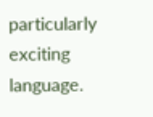particularly exciting language.